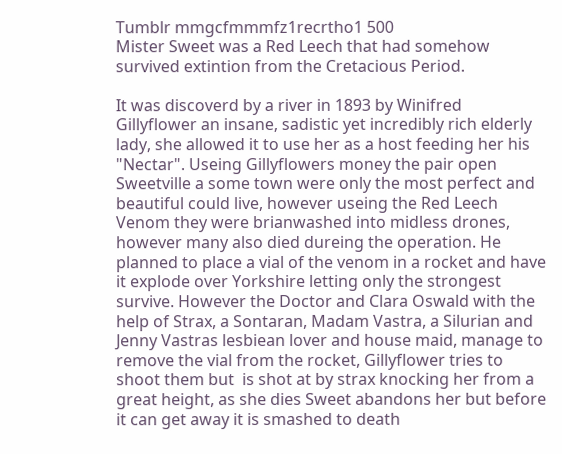Tumblr mmgcfmmmfz1recrtho1 500
Mister Sweet was a Red Leech that had somehow survived extintion from the Cretacious Period.

It was discoverd by a river in 1893 by Winifred Gillyflower an insane, sadistic yet incredibly rich elderly lady, she allowed it to use her as a host feeding her his "Nectar". Useing Gillyflowers money the pair open Sweetville a some town were only the most perfect and beautiful could live, however useing the Red Leech Venom they were brianwashed into midless drones, however many also died dureing the operation. He planned to place a vial of the venom in a rocket and have it explode over Yorkshire letting only the strongest survive. However the Doctor and Clara Oswald with the help of Strax, a Sontaran, Madam Vastra, a Silurian and Jenny Vastras lesbiean lover and house maid, manage to remove the vial from the rocket, Gillyflower tries to shoot them but  is shot at by strax knocking her from a great height, as she dies Sweet abandons her but before it can get away it is smashed to death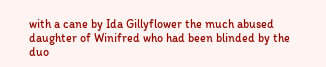with a cane by Ida Gillyflower the much abused daughter of Winifred who had been blinded by the duo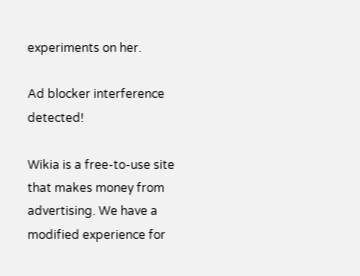experiments on her.

Ad blocker interference detected!

Wikia is a free-to-use site that makes money from advertising. We have a modified experience for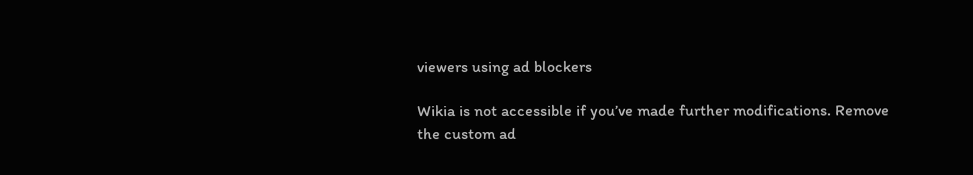viewers using ad blockers

Wikia is not accessible if you’ve made further modifications. Remove the custom ad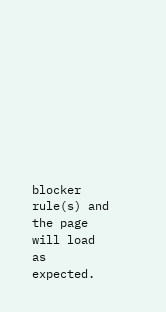blocker rule(s) and the page will load as expected.